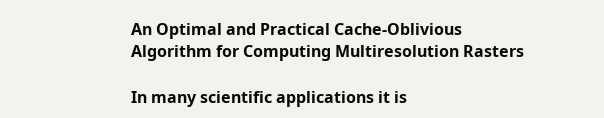An Optimal and Practical Cache-Oblivious Algorithm for Computing Multiresolution Rasters

In many scientific applications it is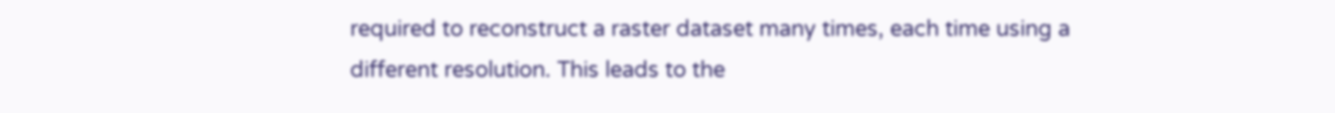required to reconstruct a raster dataset many times, each time using a different resolution. This leads to the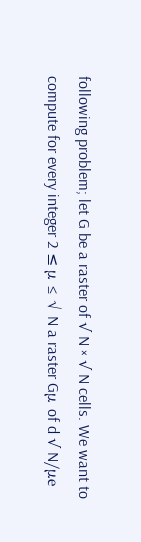following problem; let G be a raster of √ N × √ N cells. We want to compute for every integer 2 ≤ μ ≤ √ N a raster Gμ of d √ N/μe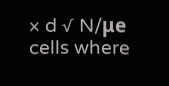× d √ N/μe cells where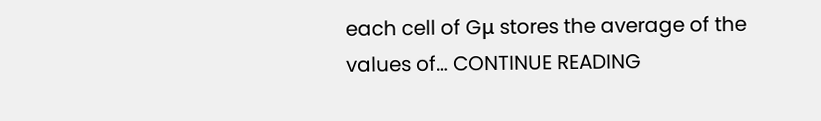each cell of Gμ stores the average of the values of… CONTINUE READING